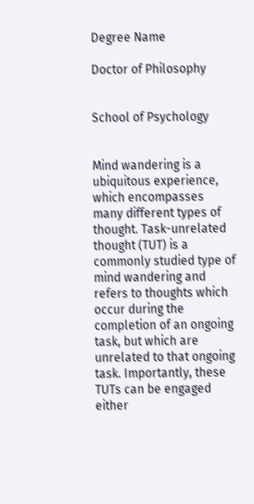Degree Name

Doctor of Philosophy


School of Psychology


Mind wandering is a ubiquitous experience, which encompasses many different types of thought. Task-unrelated thought (TUT) is a commonly studied type of mind wandering and refers to thoughts which occur during the completion of an ongoing task, but which are unrelated to that ongoing task. Importantly, these TUTs can be engaged either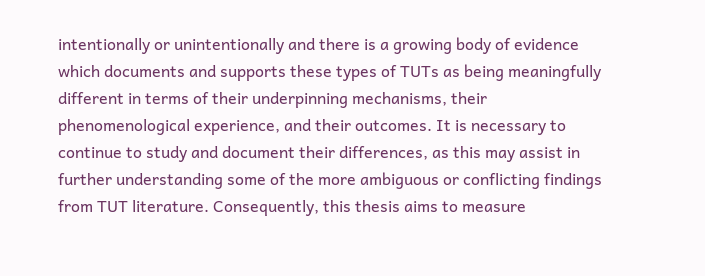intentionally or unintentionally and there is a growing body of evidence which documents and supports these types of TUTs as being meaningfully different in terms of their underpinning mechanisms, their phenomenological experience, and their outcomes. It is necessary to continue to study and document their differences, as this may assist in further understanding some of the more ambiguous or conflicting findings from TUT literature. Consequently, this thesis aims to measure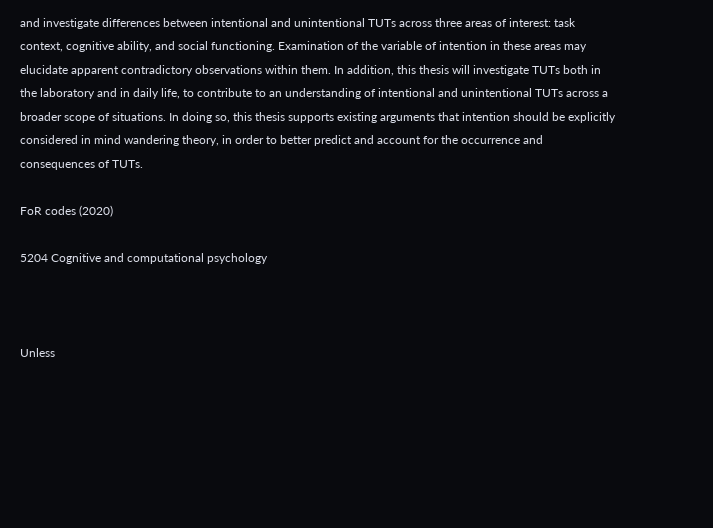and investigate differences between intentional and unintentional TUTs across three areas of interest: task context, cognitive ability, and social functioning. Examination of the variable of intention in these areas may elucidate apparent contradictory observations within them. In addition, this thesis will investigate TUTs both in the laboratory and in daily life, to contribute to an understanding of intentional and unintentional TUTs across a broader scope of situations. In doing so, this thesis supports existing arguments that intention should be explicitly considered in mind wandering theory, in order to better predict and account for the occurrence and consequences of TUTs.

FoR codes (2020)

5204 Cognitive and computational psychology



Unless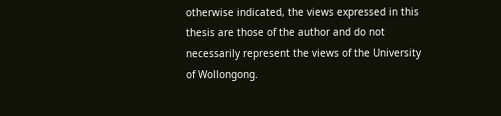otherwise indicated, the views expressed in this thesis are those of the author and do not necessarily represent the views of the University of Wollongong.